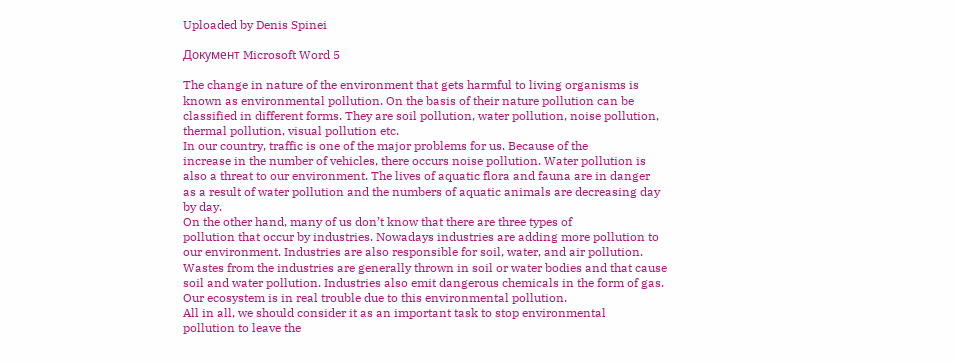Uploaded by Denis Spinei

Документ Microsoft Word 5

The change in nature of the environment that gets harmful to living organisms is
known as environmental pollution. On the basis of their nature pollution can be
classified in different forms. They are soil pollution, water pollution, noise pollution,
thermal pollution, visual pollution etc.
In our country, traffic is one of the major problems for us. Because of the
increase in the number of vehicles, there occurs noise pollution. Water pollution is
also a threat to our environment. The lives of aquatic flora and fauna are in danger
as a result of water pollution and the numbers of aquatic animals are decreasing day
by day.
On the other hand, many of us don’t know that there are three types of
pollution that occur by industries. Nowadays industries are adding more pollution to
our environment. Industries are also responsible for soil, water, and air pollution.
Wastes from the industries are generally thrown in soil or water bodies and that cause
soil and water pollution. Industries also emit dangerous chemicals in the form of gas.
Our ecosystem is in real trouble due to this environmental pollution.
All in all, we should consider it as an important task to stop environmental
pollution to leave the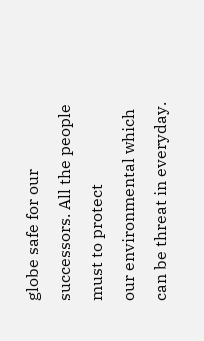globe safe for our successors. All the people must to protect
our environmental which can be threat in everyday.